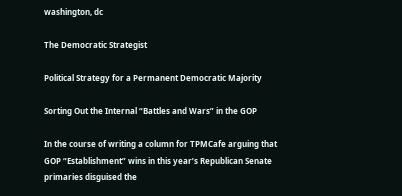washington, dc

The Democratic Strategist

Political Strategy for a Permanent Democratic Majority

Sorting Out the Internal “Battles and Wars” in the GOP

In the course of writing a column for TPMCafe arguing that GOP “Establishment” wins in this year’s Republican Senate primaries disguised the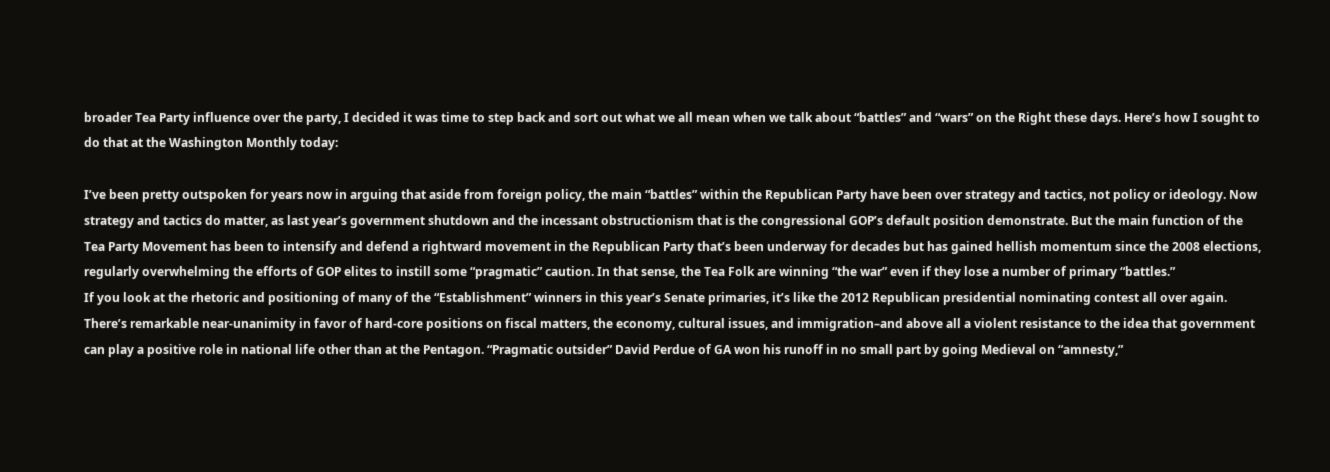broader Tea Party influence over the party, I decided it was time to step back and sort out what we all mean when we talk about “battles” and “wars” on the Right these days. Here’s how I sought to do that at the Washington Monthly today:

I’ve been pretty outspoken for years now in arguing that aside from foreign policy, the main “battles” within the Republican Party have been over strategy and tactics, not policy or ideology. Now strategy and tactics do matter, as last year’s government shutdown and the incessant obstructionism that is the congressional GOP’s default position demonstrate. But the main function of the Tea Party Movement has been to intensify and defend a rightward movement in the Republican Party that’s been underway for decades but has gained hellish momentum since the 2008 elections, regularly overwhelming the efforts of GOP elites to instill some “pragmatic” caution. In that sense, the Tea Folk are winning “the war” even if they lose a number of primary “battles.”
If you look at the rhetoric and positioning of many of the “Establishment” winners in this year’s Senate primaries, it’s like the 2012 Republican presidential nominating contest all over again. There’s remarkable near-unanimity in favor of hard-core positions on fiscal matters, the economy, cultural issues, and immigration–and above all a violent resistance to the idea that government can play a positive role in national life other than at the Pentagon. “Pragmatic outsider” David Perdue of GA won his runoff in no small part by going Medieval on “amnesty,”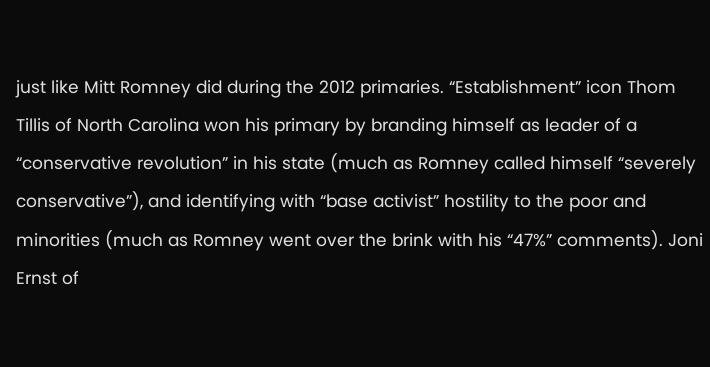just like Mitt Romney did during the 2012 primaries. “Establishment” icon Thom Tillis of North Carolina won his primary by branding himself as leader of a “conservative revolution” in his state (much as Romney called himself “severely conservative”), and identifying with “base activist” hostility to the poor and minorities (much as Romney went over the brink with his “47%” comments). Joni Ernst of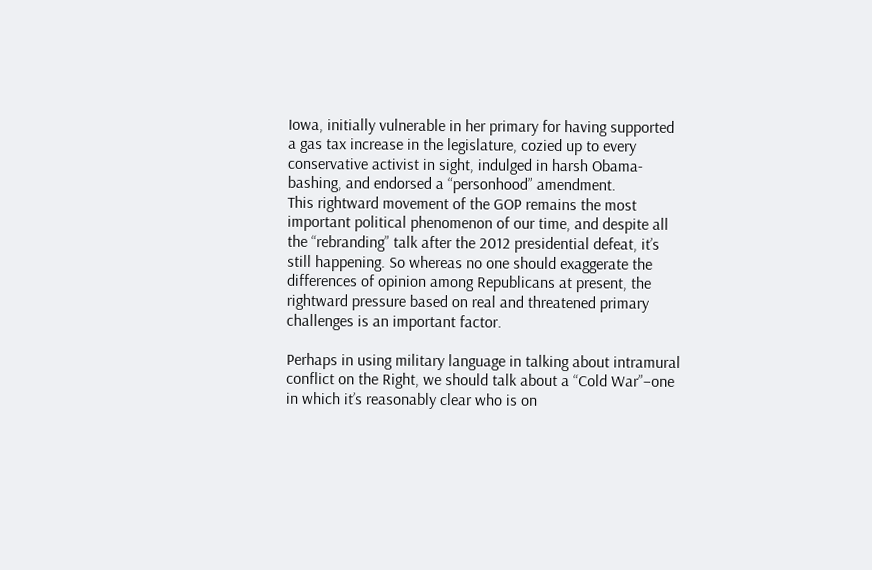Iowa, initially vulnerable in her primary for having supported a gas tax increase in the legislature, cozied up to every conservative activist in sight, indulged in harsh Obama-bashing, and endorsed a “personhood” amendment.
This rightward movement of the GOP remains the most important political phenomenon of our time, and despite all the “rebranding” talk after the 2012 presidential defeat, it’s still happening. So whereas no one should exaggerate the differences of opinion among Republicans at present, the rightward pressure based on real and threatened primary challenges is an important factor.

Perhaps in using military language in talking about intramural conflict on the Right, we should talk about a “Cold War”–one in which it’s reasonably clear who is on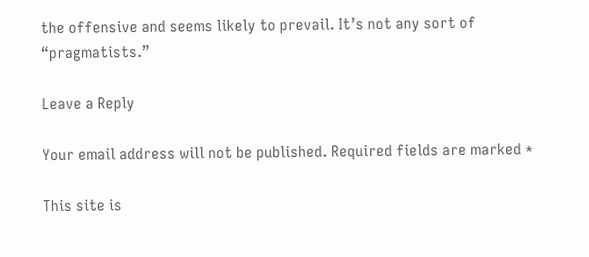the offensive and seems likely to prevail. It’s not any sort of “pragmatists.”

Leave a Reply

Your email address will not be published. Required fields are marked *

This site is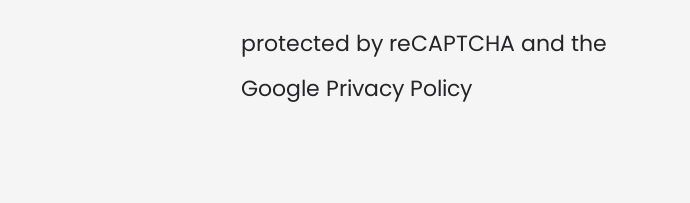protected by reCAPTCHA and the Google Privacy Policy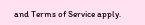and Terms of Service apply.